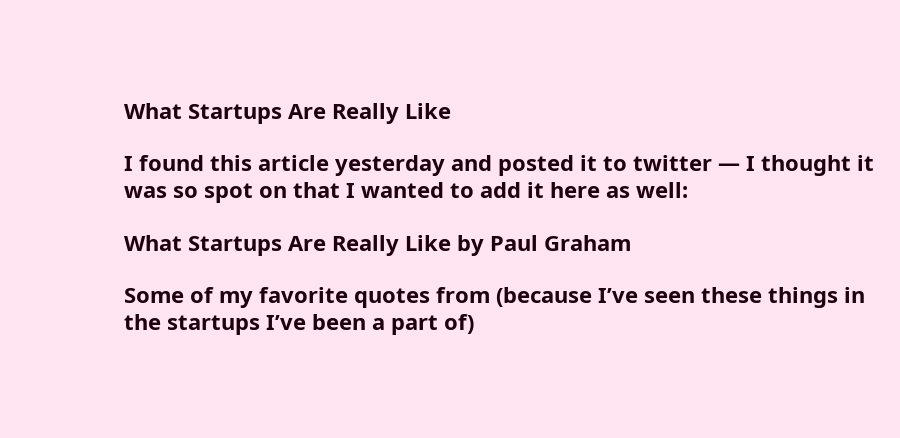What Startups Are Really Like

I found this article yesterday and posted it to twitter — I thought it was so spot on that I wanted to add it here as well:

What Startups Are Really Like by Paul Graham

Some of my favorite quotes from (because I’ve seen these things in the startups I’ve been a part of)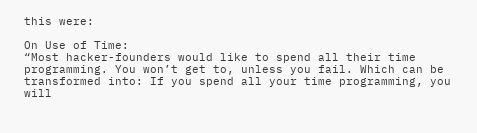this were:

On Use of Time:
“Most hacker-founders would like to spend all their time programming. You won’t get to, unless you fail. Which can be transformed into: If you spend all your time programming, you will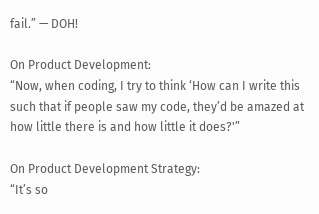fail.” — DOH!

On Product Development:
“Now, when coding, I try to think ‘How can I write this such that if people saw my code, they’d be amazed at how little there is and how little it does?'”

On Product Development Strategy:
“It’s so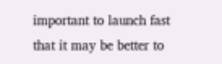important to launch fast that it may be better to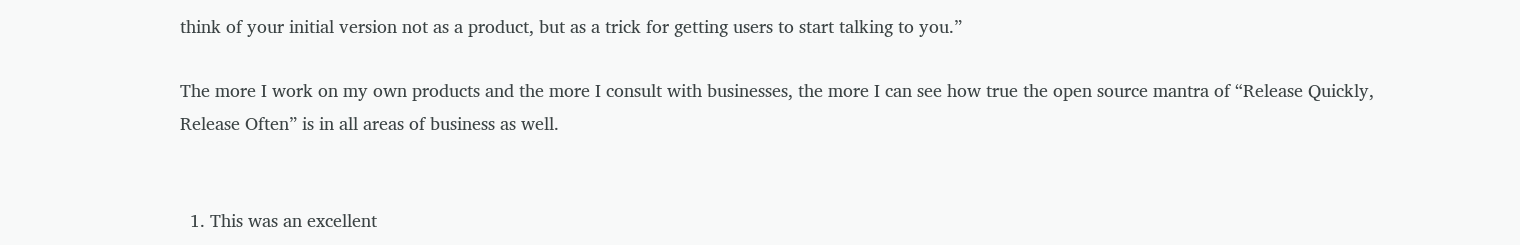think of your initial version not as a product, but as a trick for getting users to start talking to you.”

The more I work on my own products and the more I consult with businesses, the more I can see how true the open source mantra of “Release Quickly, Release Often” is in all areas of business as well.


  1. This was an excellent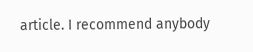article. I recommend anybody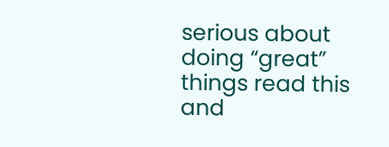serious about doing “great” things read this and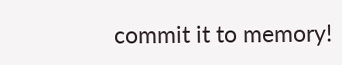commit it to memory!